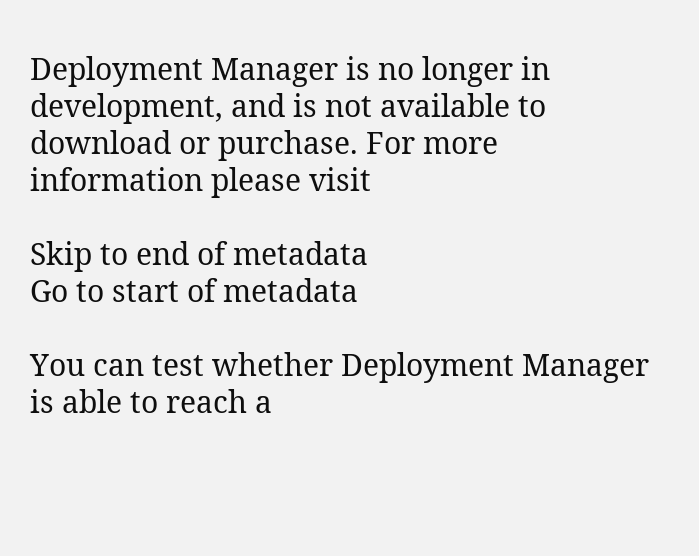Deployment Manager is no longer in development, and is not available to download or purchase. For more information please visit

Skip to end of metadata
Go to start of metadata

You can test whether Deployment Manager is able to reach a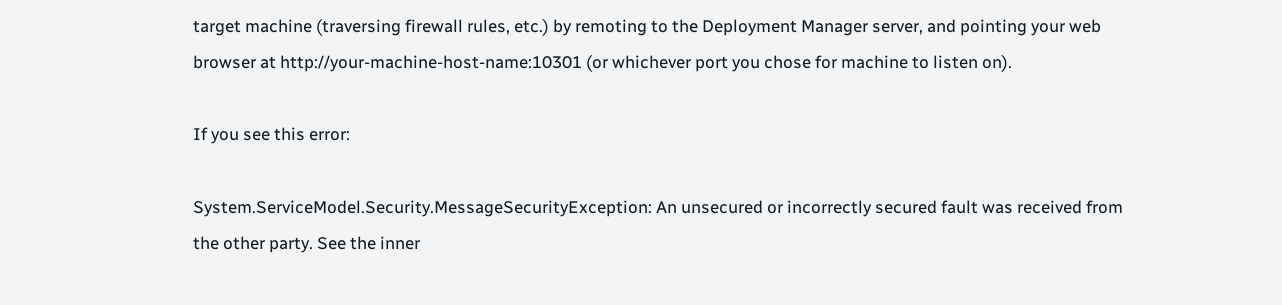target machine (traversing firewall rules, etc.) by remoting to the Deployment Manager server, and pointing your web browser at http://your-machine-host-name:10301 (or whichever port you chose for machine to listen on).

If you see this error:

System.ServiceModel.Security.MessageSecurityException: An unsecured or incorrectly secured fault was received from the other party. See the inner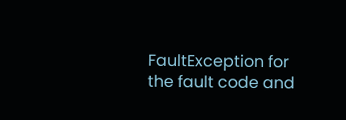FaultException for the fault code and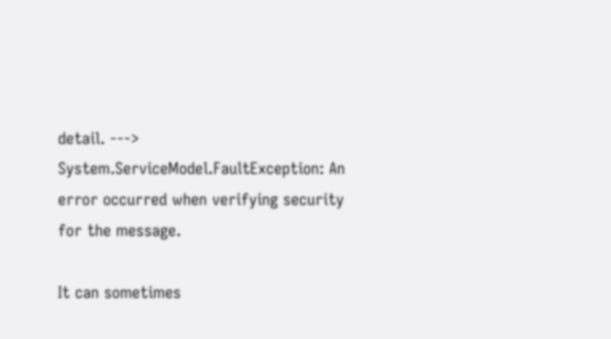detail. ---> System.ServiceModel.FaultException: An error occurred when verifying security for the message.

It can sometimes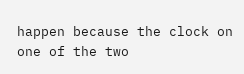happen because the clock on one of the two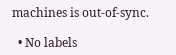machines is out-of-sync.

  • No labels